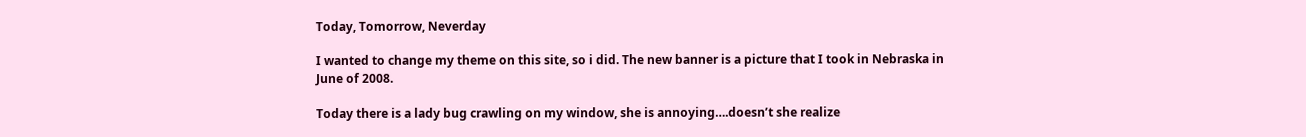Today, Tomorrow, Neverday

I wanted to change my theme on this site, so i did. The new banner is a picture that I took in Nebraska in June of 2008.

Today there is a lady bug crawling on my window, she is annoying….doesn’t she realize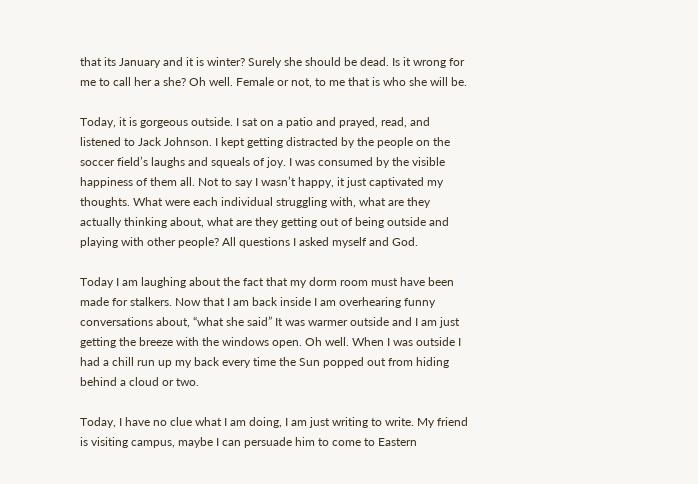that its January and it is winter? Surely she should be dead. Is it wrong for me to call her a she? Oh well. Female or not, to me that is who she will be.

Today, it is gorgeous outside. I sat on a patio and prayed, read, and listened to Jack Johnson. I kept getting distracted by the people on the soccer field’s laughs and squeals of joy. I was consumed by the visible happiness of them all. Not to say I wasn’t happy, it just captivated my thoughts. What were each individual struggling with, what are they actually thinking about, what are they getting out of being outside and playing with other people? All questions I asked myself and God.

Today I am laughing about the fact that my dorm room must have been made for stalkers. Now that I am back inside I am overhearing funny conversations about, “what she said” It was warmer outside and I am just getting the breeze with the windows open. Oh well. When I was outside I had a chill run up my back every time the Sun popped out from hiding behind a cloud or two.

Today, I have no clue what I am doing, I am just writing to write. My friend is visiting campus, maybe I can persuade him to come to Eastern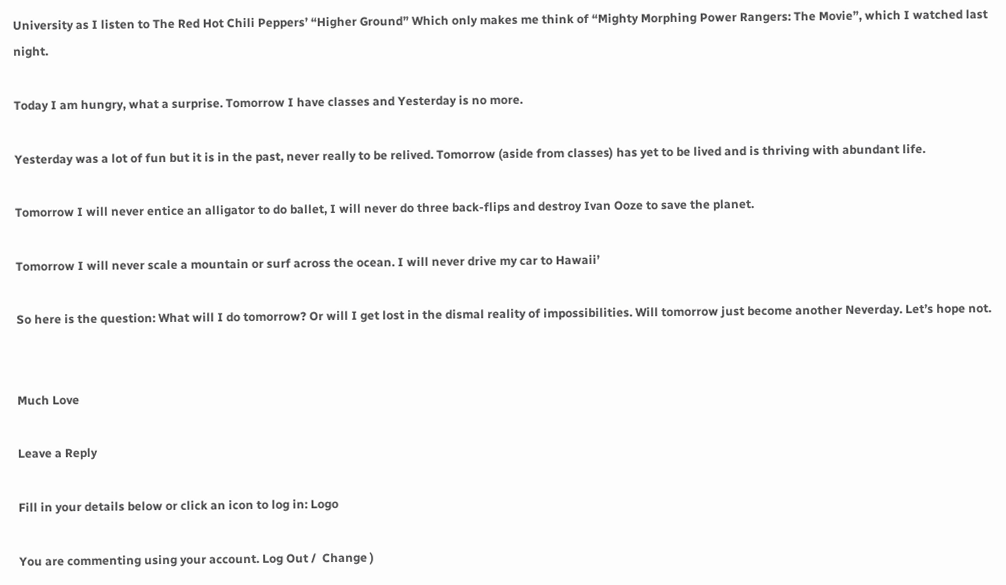University as I listen to The Red Hot Chili Peppers’ “Higher Ground” Which only makes me think of “Mighty Morphing Power Rangers: The Movie”, which I watched last night.

Today I am hungry, what a surprise. Tomorrow I have classes and Yesterday is no more.

Yesterday was a lot of fun but it is in the past, never really to be relived. Tomorrow (aside from classes) has yet to be lived and is thriving with abundant life.

Tomorrow I will never entice an alligator to do ballet, I will never do three back-flips and destroy Ivan Ooze to save the planet.

Tomorrow I will never scale a mountain or surf across the ocean. I will never drive my car to Hawaii’

So here is the question: What will I do tomorrow? Or will I get lost in the dismal reality of impossibilities. Will tomorrow just become another Neverday. Let’s hope not.


Much Love

Leave a Reply

Fill in your details below or click an icon to log in: Logo

You are commenting using your account. Log Out /  Change )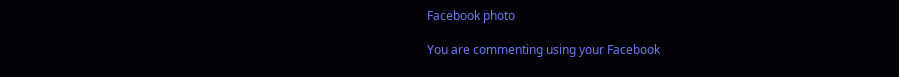Facebook photo

You are commenting using your Facebook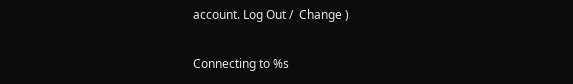account. Log Out /  Change )

Connecting to %s